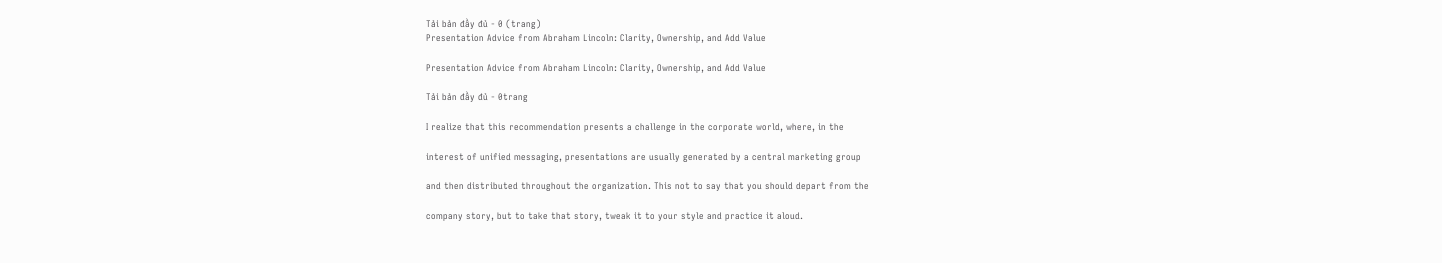Tải bản đầy đủ - 0 (trang)
Presentation Advice from Abraham Lincoln: Clarity, Ownership, and Add Value

Presentation Advice from Abraham Lincoln: Clarity, Ownership, and Add Value

Tải bản đầy đủ - 0trang

I realize that this recommendation presents a challenge in the corporate world, where, in the

interest of unified messaging, presentations are usually generated by a central marketing group

and then distributed throughout the organization. This not to say that you should depart from the

company story, but to take that story, tweak it to your style and practice it aloud.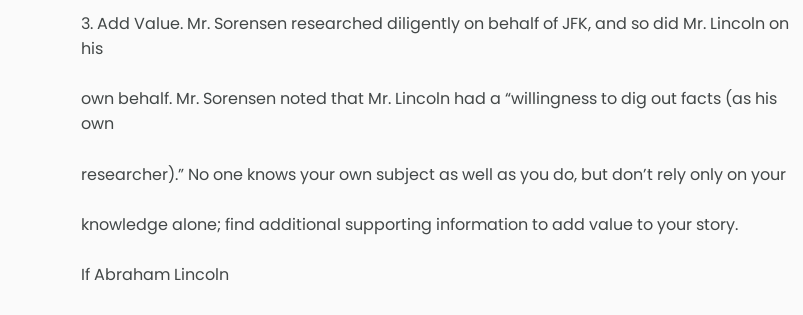3. Add Value. Mr. Sorensen researched diligently on behalf of JFK, and so did Mr. Lincoln on his

own behalf. Mr. Sorensen noted that Mr. Lincoln had a “willingness to dig out facts (as his own

researcher).” No one knows your own subject as well as you do, but don’t rely only on your

knowledge alone; find additional supporting information to add value to your story.

If Abraham Lincoln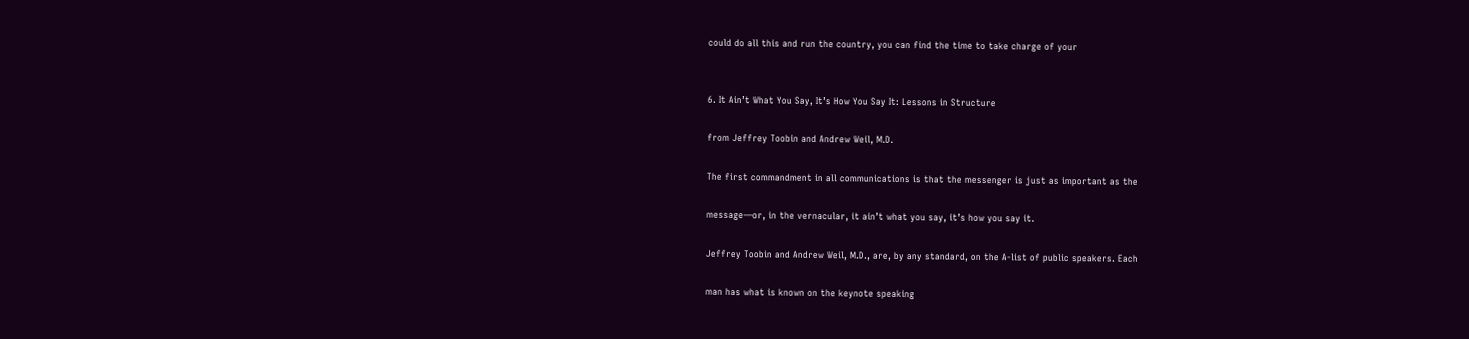could do all this and run the country, you can find the time to take charge of your


6. It Ain’t What You Say, It’s How You Say It: Lessons in Structure

from Jeffrey Toobin and Andrew Weil, M.D.

The first commandment in all communications is that the messenger is just as important as the

message—or, in the vernacular, it ain’t what you say, it’s how you say it.

Jeffrey Toobin and Andrew Weil, M.D., are, by any standard, on the A-list of public speakers. Each

man has what is known on the keynote speaking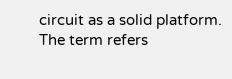circuit as a solid platform. The term refers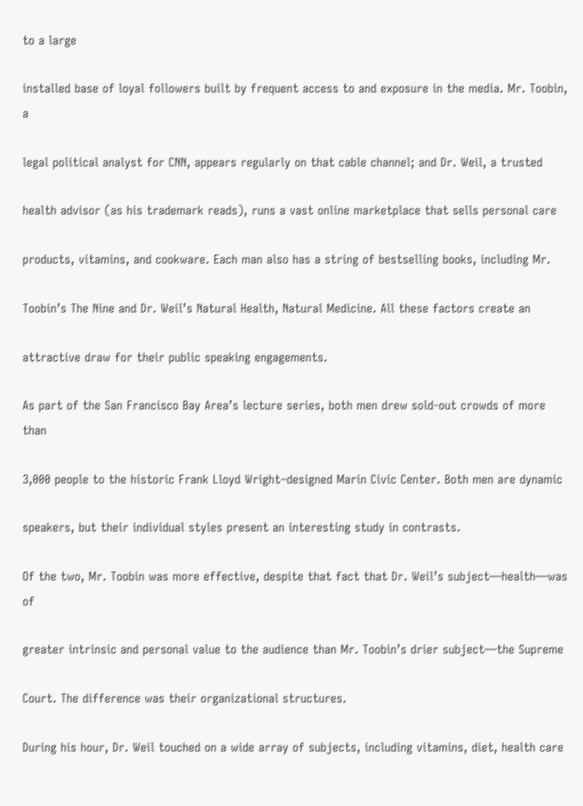to a large

installed base of loyal followers built by frequent access to and exposure in the media. Mr. Toobin, a

legal political analyst for CNN, appears regularly on that cable channel; and Dr. Weil, a trusted

health advisor (as his trademark reads), runs a vast online marketplace that sells personal care

products, vitamins, and cookware. Each man also has a string of bestselling books, including Mr.

Toobin’s The Nine and Dr. Weil’s Natural Health, Natural Medicine. All these factors create an

attractive draw for their public speaking engagements.

As part of the San Francisco Bay Area’s lecture series, both men drew sold-out crowds of more than

3,000 people to the historic Frank Lloyd Wright–designed Marin Civic Center. Both men are dynamic

speakers, but their individual styles present an interesting study in contrasts.

Of the two, Mr. Toobin was more effective, despite that fact that Dr. Weil’s subject—health—was of

greater intrinsic and personal value to the audience than Mr. Toobin’s drier subject—the Supreme

Court. The difference was their organizational structures.

During his hour, Dr. Weil touched on a wide array of subjects, including vitamins, diet, health care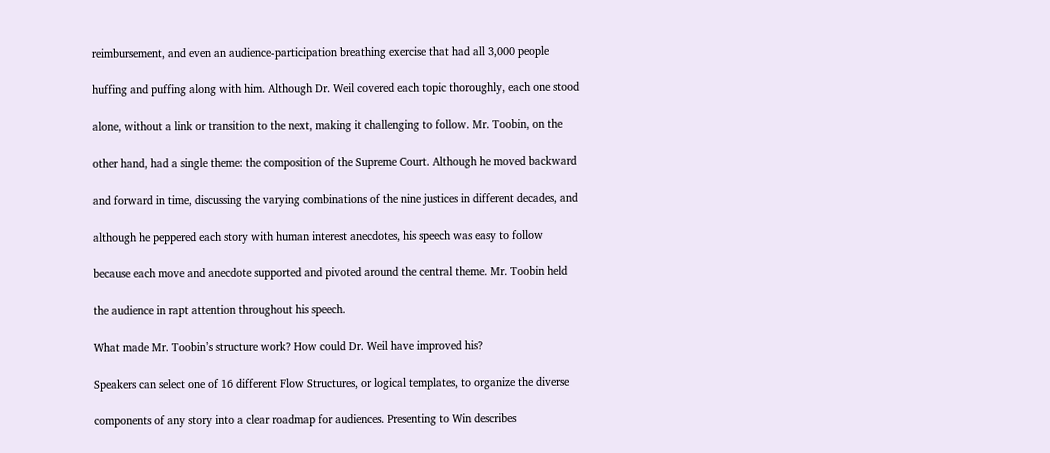reimbursement, and even an audience-participation breathing exercise that had all 3,000 people

huffing and puffing along with him. Although Dr. Weil covered each topic thoroughly, each one stood

alone, without a link or transition to the next, making it challenging to follow. Mr. Toobin, on the

other hand, had a single theme: the composition of the Supreme Court. Although he moved backward

and forward in time, discussing the varying combinations of the nine justices in different decades, and

although he peppered each story with human interest anecdotes, his speech was easy to follow

because each move and anecdote supported and pivoted around the central theme. Mr. Toobin held

the audience in rapt attention throughout his speech.

What made Mr. Toobin’s structure work? How could Dr. Weil have improved his?

Speakers can select one of 16 different Flow Structures, or logical templates, to organize the diverse

components of any story into a clear roadmap for audiences. Presenting to Win describes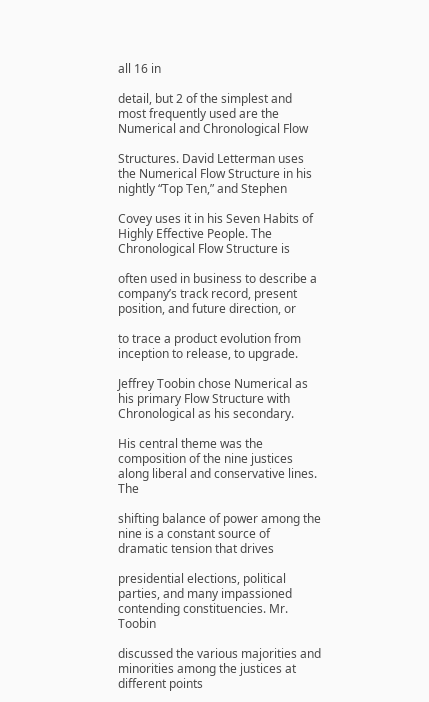all 16 in

detail, but 2 of the simplest and most frequently used are the Numerical and Chronological Flow

Structures. David Letterman uses the Numerical Flow Structure in his nightly “Top Ten,” and Stephen

Covey uses it in his Seven Habits of Highly Effective People. The Chronological Flow Structure is

often used in business to describe a company’s track record, present position, and future direction, or

to trace a product evolution from inception to release, to upgrade.

Jeffrey Toobin chose Numerical as his primary Flow Structure with Chronological as his secondary.

His central theme was the composition of the nine justices along liberal and conservative lines. The

shifting balance of power among the nine is a constant source of dramatic tension that drives

presidential elections, political parties, and many impassioned contending constituencies. Mr. Toobin

discussed the various majorities and minorities among the justices at different points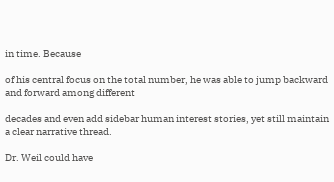in time. Because

of his central focus on the total number, he was able to jump backward and forward among different

decades and even add sidebar human interest stories, yet still maintain a clear narrative thread.

Dr. Weil could have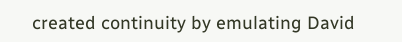created continuity by emulating David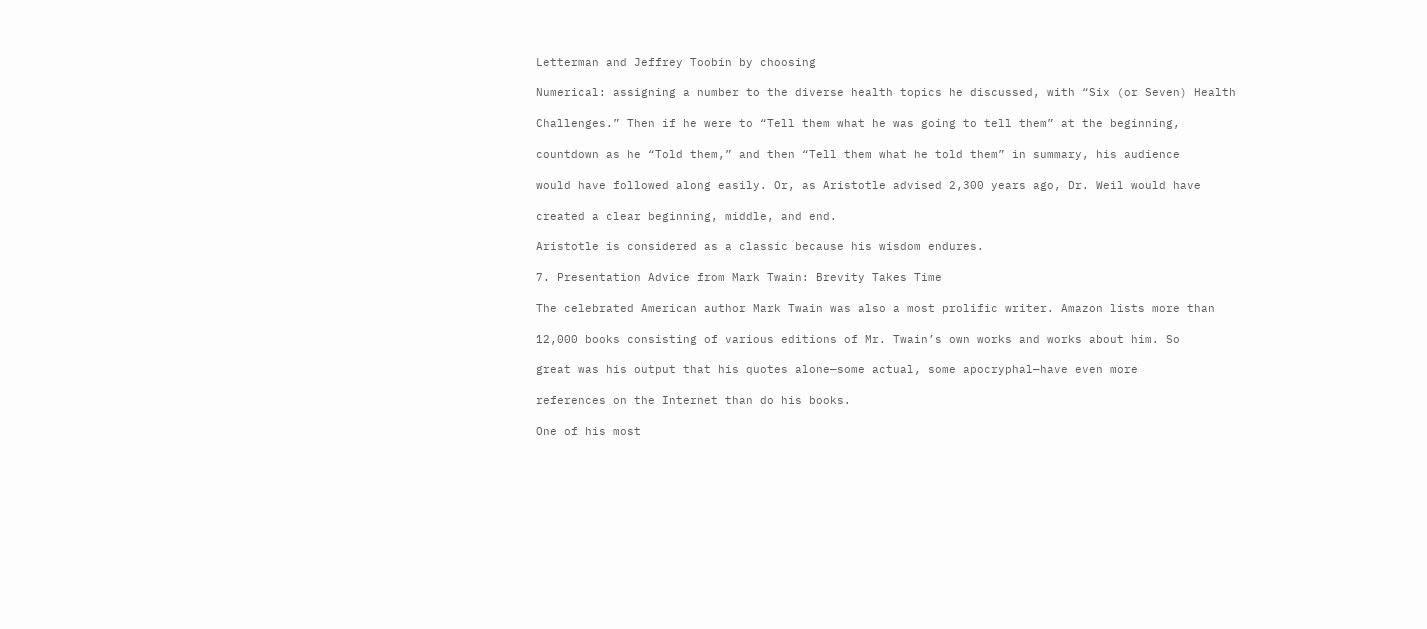Letterman and Jeffrey Toobin by choosing

Numerical: assigning a number to the diverse health topics he discussed, with “Six (or Seven) Health

Challenges.” Then if he were to “Tell them what he was going to tell them” at the beginning,

countdown as he “Told them,” and then “Tell them what he told them” in summary, his audience

would have followed along easily. Or, as Aristotle advised 2,300 years ago, Dr. Weil would have

created a clear beginning, middle, and end.

Aristotle is considered as a classic because his wisdom endures.

7. Presentation Advice from Mark Twain: Brevity Takes Time

The celebrated American author Mark Twain was also a most prolific writer. Amazon lists more than

12,000 books consisting of various editions of Mr. Twain’s own works and works about him. So

great was his output that his quotes alone—some actual, some apocryphal—have even more

references on the Internet than do his books.

One of his most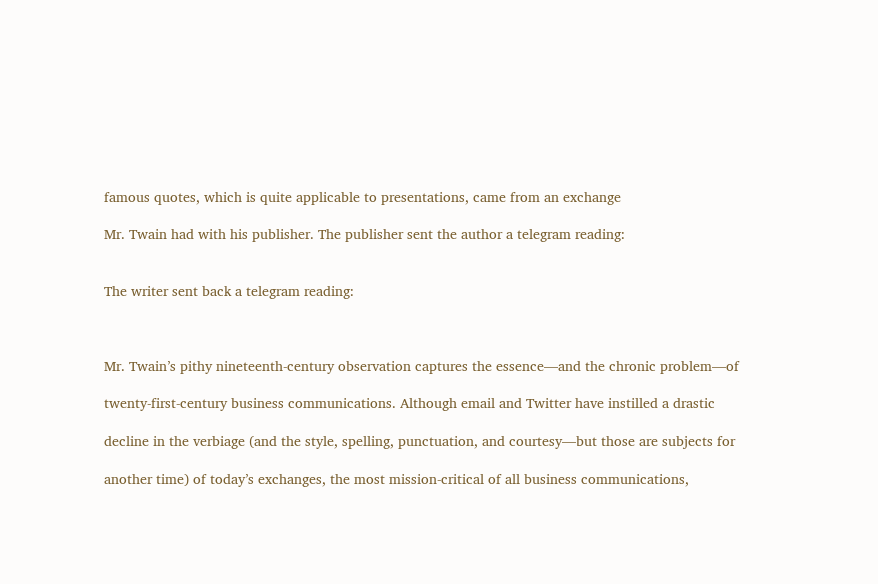famous quotes, which is quite applicable to presentations, came from an exchange

Mr. Twain had with his publisher. The publisher sent the author a telegram reading:


The writer sent back a telegram reading:



Mr. Twain’s pithy nineteenth-century observation captures the essence—and the chronic problem—of

twenty-first-century business communications. Although email and Twitter have instilled a drastic

decline in the verbiage (and the style, spelling, punctuation, and courtesy—but those are subjects for

another time) of today’s exchanges, the most mission-critical of all business communications,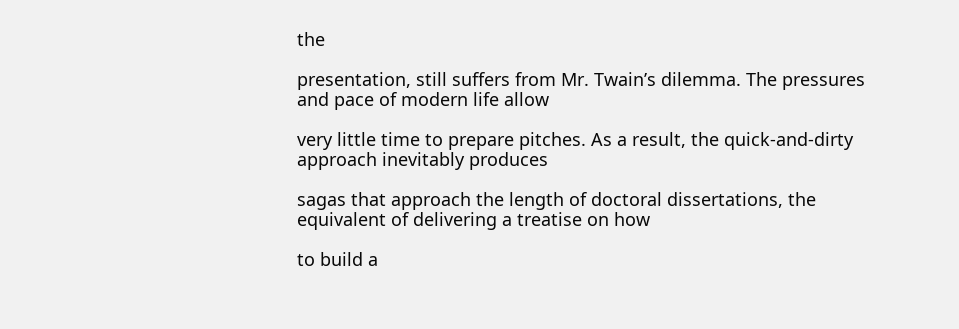the

presentation, still suffers from Mr. Twain’s dilemma. The pressures and pace of modern life allow

very little time to prepare pitches. As a result, the quick-and-dirty approach inevitably produces

sagas that approach the length of doctoral dissertations, the equivalent of delivering a treatise on how

to build a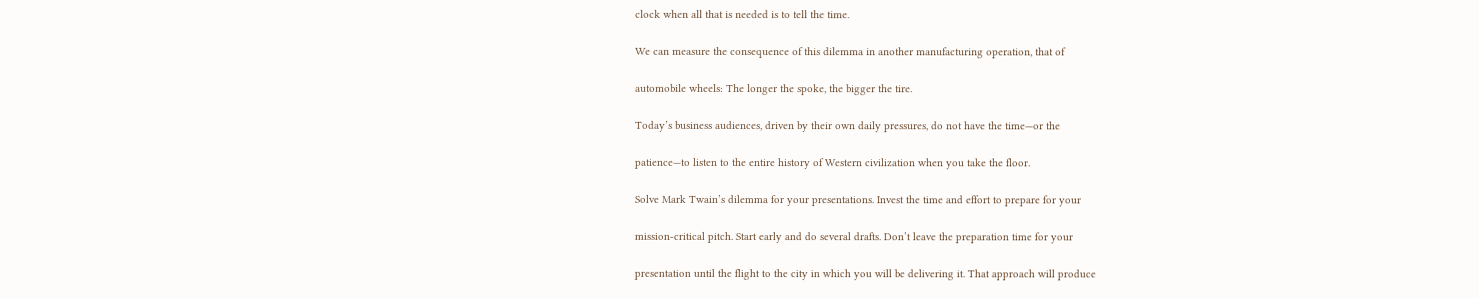clock when all that is needed is to tell the time.

We can measure the consequence of this dilemma in another manufacturing operation, that of

automobile wheels: The longer the spoke, the bigger the tire.

Today’s business audiences, driven by their own daily pressures, do not have the time—or the

patience—to listen to the entire history of Western civilization when you take the floor.

Solve Mark Twain’s dilemma for your presentations. Invest the time and effort to prepare for your

mission-critical pitch. Start early and do several drafts. Don’t leave the preparation time for your

presentation until the flight to the city in which you will be delivering it. That approach will produce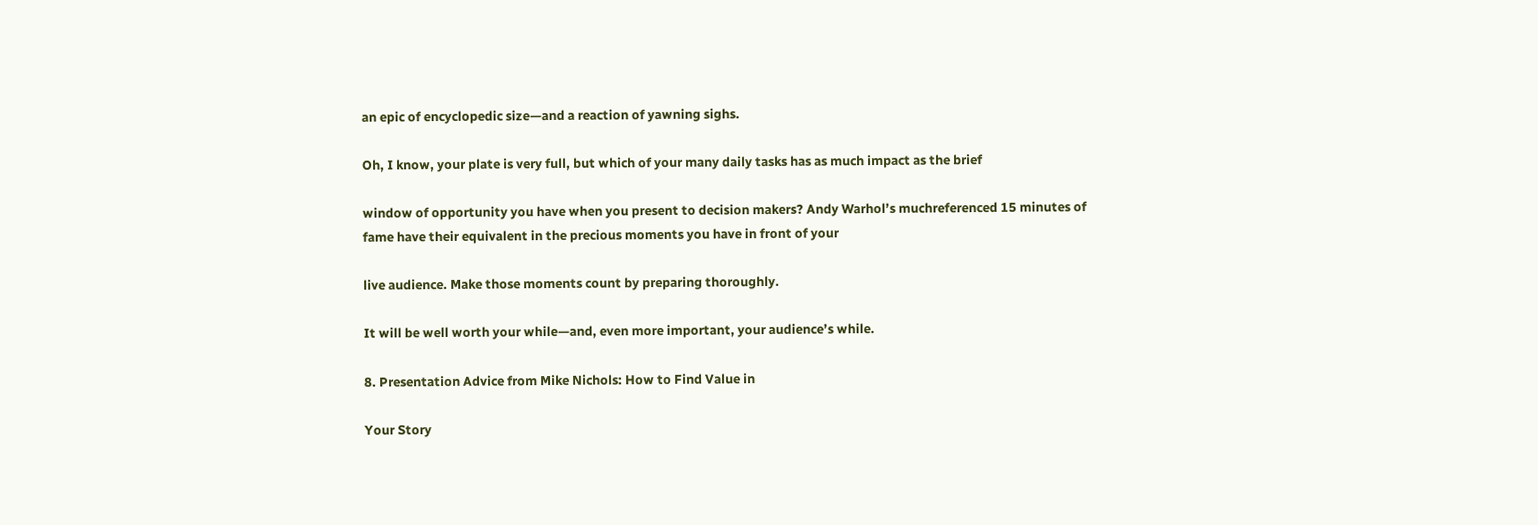an epic of encyclopedic size—and a reaction of yawning sighs.

Oh, I know, your plate is very full, but which of your many daily tasks has as much impact as the brief

window of opportunity you have when you present to decision makers? Andy Warhol’s muchreferenced 15 minutes of fame have their equivalent in the precious moments you have in front of your

live audience. Make those moments count by preparing thoroughly.

It will be well worth your while—and, even more important, your audience’s while.

8. Presentation Advice from Mike Nichols: How to Find Value in

Your Story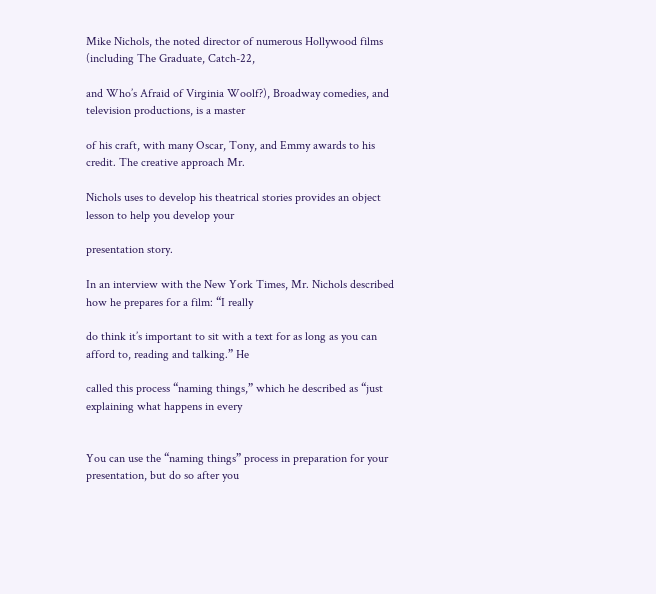Mike Nichols, the noted director of numerous Hollywood films (including The Graduate, Catch-22,

and Who’s Afraid of Virginia Woolf?), Broadway comedies, and television productions, is a master

of his craft, with many Oscar, Tony, and Emmy awards to his credit. The creative approach Mr.

Nichols uses to develop his theatrical stories provides an object lesson to help you develop your

presentation story.

In an interview with the New York Times, Mr. Nichols described how he prepares for a film: “I really

do think it’s important to sit with a text for as long as you can afford to, reading and talking.” He

called this process “naming things,” which he described as “just explaining what happens in every


You can use the “naming things” process in preparation for your presentation, but do so after you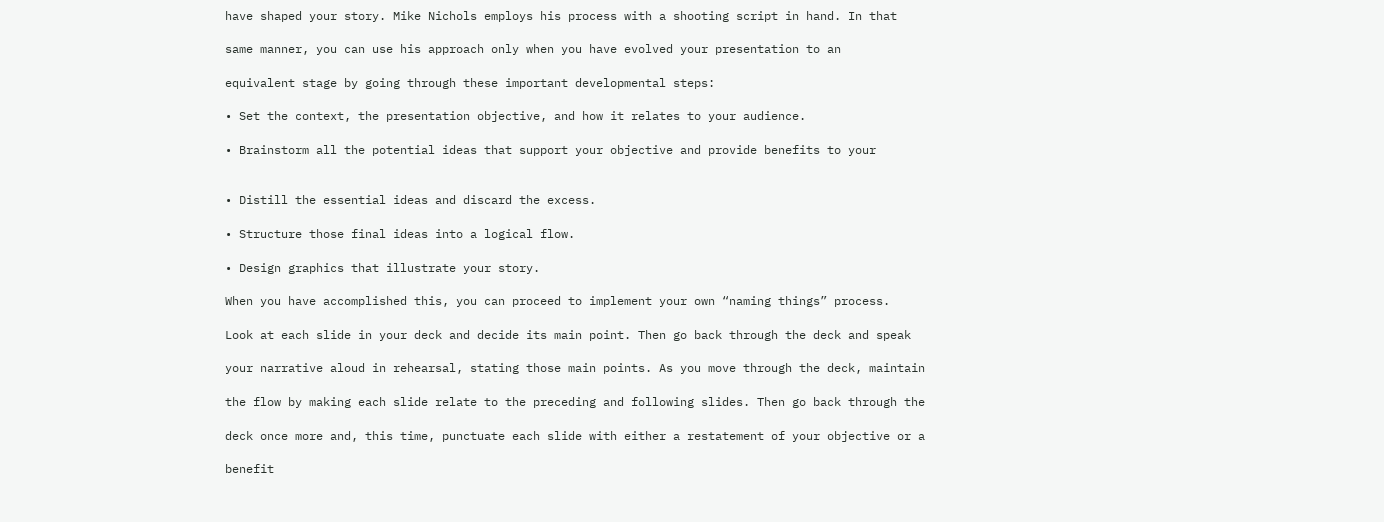have shaped your story. Mike Nichols employs his process with a shooting script in hand. In that

same manner, you can use his approach only when you have evolved your presentation to an

equivalent stage by going through these important developmental steps:

• Set the context, the presentation objective, and how it relates to your audience.

• Brainstorm all the potential ideas that support your objective and provide benefits to your


• Distill the essential ideas and discard the excess.

• Structure those final ideas into a logical flow.

• Design graphics that illustrate your story.

When you have accomplished this, you can proceed to implement your own “naming things” process.

Look at each slide in your deck and decide its main point. Then go back through the deck and speak

your narrative aloud in rehearsal, stating those main points. As you move through the deck, maintain

the flow by making each slide relate to the preceding and following slides. Then go back through the

deck once more and, this time, punctuate each slide with either a restatement of your objective or a

benefit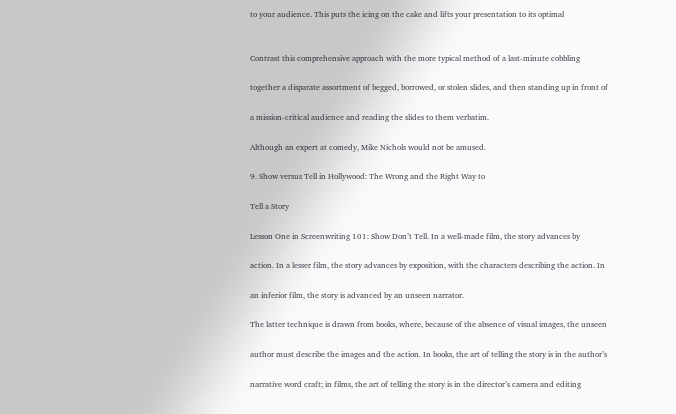to your audience. This puts the icing on the cake and lifts your presentation to its optimal


Contrast this comprehensive approach with the more typical method of a last-minute cobbling

together a disparate assortment of begged, borrowed, or stolen slides, and then standing up in front of

a mission-critical audience and reading the slides to them verbatim.

Although an expert at comedy, Mike Nichols would not be amused.

9. Show versus Tell in Hollywood: The Wrong and the Right Way to

Tell a Story

Lesson One in Screenwriting 101: Show Don’t Tell. In a well-made film, the story advances by

action. In a lesser film, the story advances by exposition, with the characters describing the action. In

an inferior film, the story is advanced by an unseen narrator.

The latter technique is drawn from books, where, because of the absence of visual images, the unseen

author must describe the images and the action. In books, the art of telling the story is in the author’s

narrative word craft; in films, the art of telling the story is in the director’s camera and editing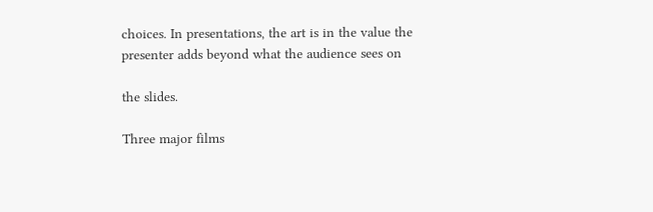choices. In presentations, the art is in the value the presenter adds beyond what the audience sees on

the slides.

Three major films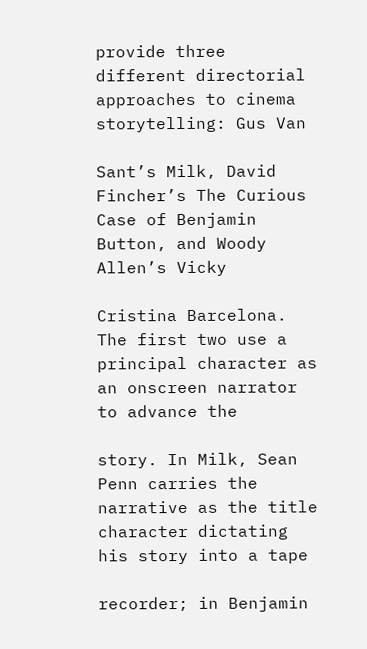provide three different directorial approaches to cinema storytelling: Gus Van

Sant’s Milk, David Fincher’s The Curious Case of Benjamin Button, and Woody Allen’s Vicky

Cristina Barcelona. The first two use a principal character as an onscreen narrator to advance the

story. In Milk, Sean Penn carries the narrative as the title character dictating his story into a tape

recorder; in Benjamin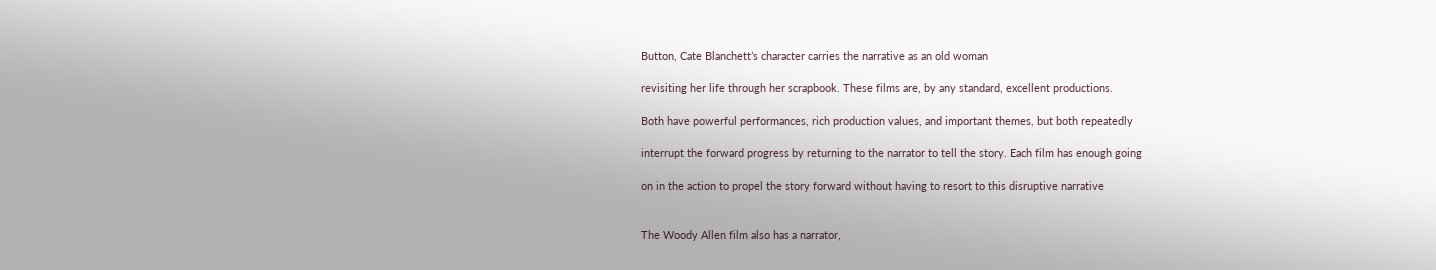Button, Cate Blanchett’s character carries the narrative as an old woman

revisiting her life through her scrapbook. These films are, by any standard, excellent productions.

Both have powerful performances, rich production values, and important themes, but both repeatedly

interrupt the forward progress by returning to the narrator to tell the story. Each film has enough going

on in the action to propel the story forward without having to resort to this disruptive narrative


The Woody Allen film also has a narrator,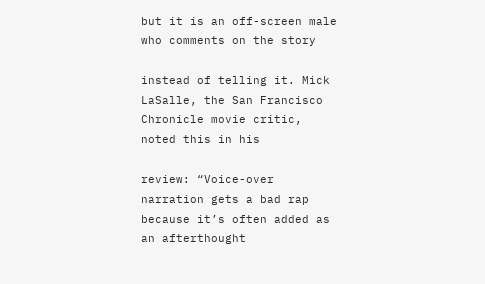but it is an off-screen male who comments on the story

instead of telling it. Mick LaSalle, the San Francisco Chronicle movie critic, noted this in his

review: “Voice-over narration gets a bad rap because it’s often added as an afterthought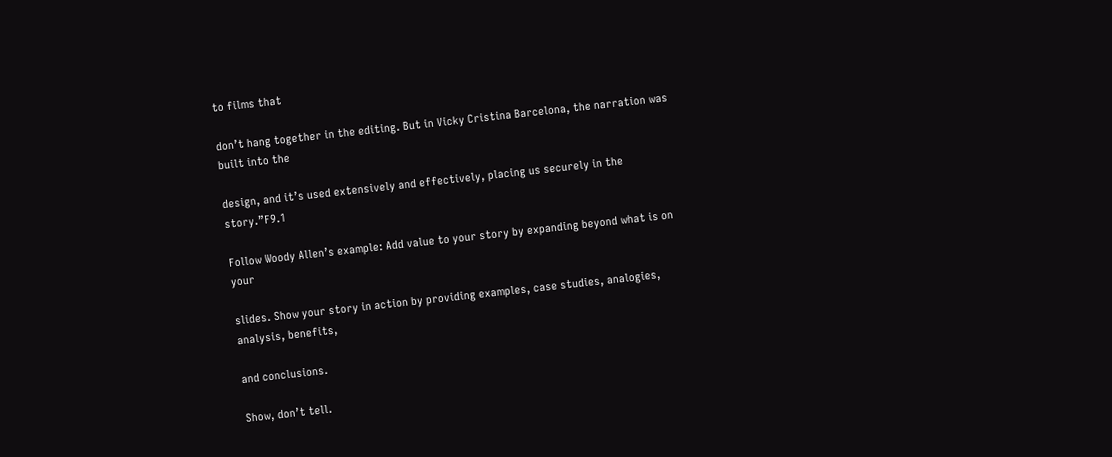to films that

don’t hang together in the editing. But in Vicky Cristina Barcelona, the narration was built into the

design, and it’s used extensively and effectively, placing us securely in the story.”F9.1

Follow Woody Allen’s example: Add value to your story by expanding beyond what is on your

slides. Show your story in action by providing examples, case studies, analogies, analysis, benefits,

and conclusions.

Show, don’t tell.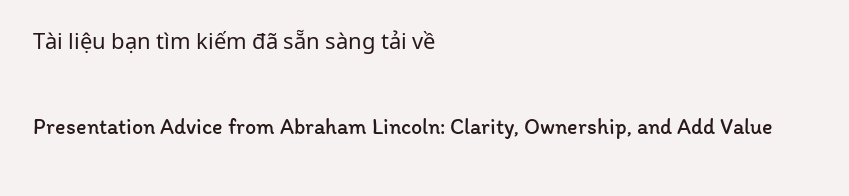Tài liệu bạn tìm kiếm đã sẵn sàng tải về

Presentation Advice from Abraham Lincoln: Clarity, Ownership, and Add Value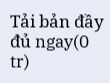Tải bản đầy đủ ngay(0 tr)